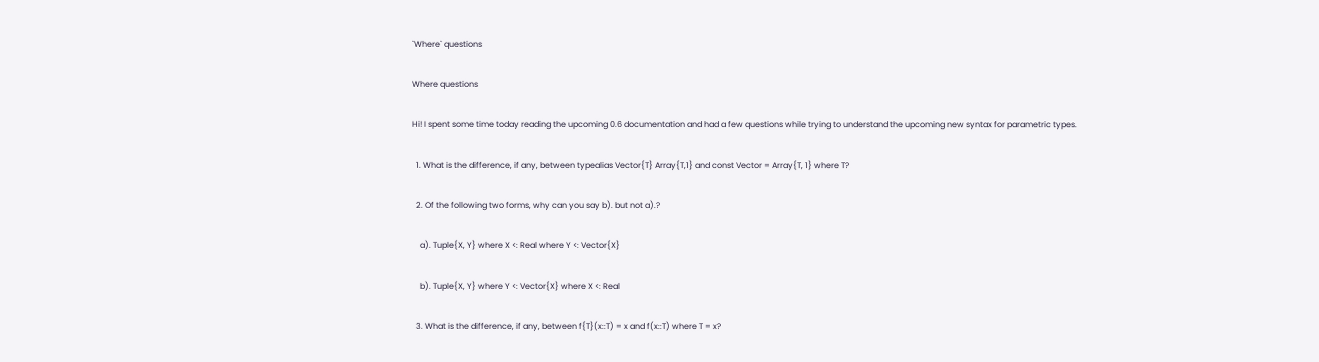`Where` questions

Where questions

Hi! I spent some time today reading the upcoming 0.6 documentation and had a few questions while trying to understand the upcoming new syntax for parametric types.

  1. What is the difference, if any, between typealias Vector{T} Array{T,1} and const Vector = Array{T, 1} where T?

  2. Of the following two forms, why can you say b). but not a).?

    a). Tuple{X, Y} where X <: Real where Y <: Vector{X}

    b). Tuple{X, Y} where Y <: Vector{X} where X <: Real

  3. What is the difference, if any, between f{T}(x::T) = x and f(x::T) where T = x?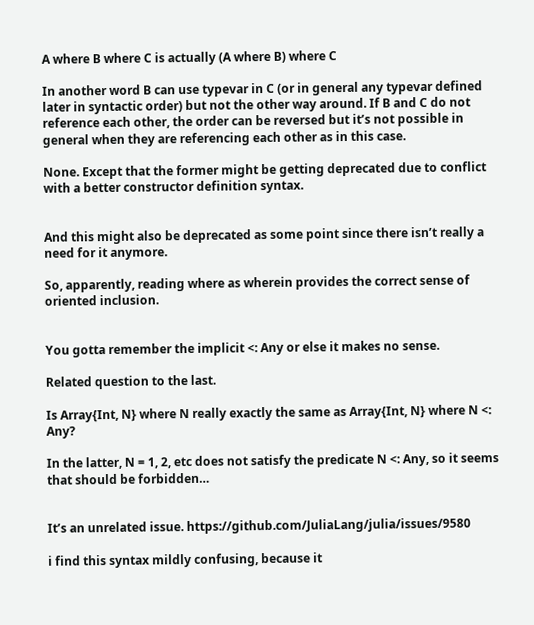A where B where C is actually (A where B) where C

In another word B can use typevar in C (or in general any typevar defined later in syntactic order) but not the other way around. If B and C do not reference each other, the order can be reversed but it’s not possible in general when they are referencing each other as in this case.

None. Except that the former might be getting deprecated due to conflict with a better constructor definition syntax.


And this might also be deprecated as some point since there isn’t really a need for it anymore.

So, apparently, reading where as wherein provides the correct sense of oriented inclusion.


You gotta remember the implicit <: Any or else it makes no sense.

Related question to the last.

Is Array{Int, N} where N really exactly the same as Array{Int, N} where N <: Any?

In the latter, N = 1, 2, etc does not satisfy the predicate N <: Any, so it seems that should be forbidden…


It’s an unrelated issue. https://github.com/JuliaLang/julia/issues/9580

i find this syntax mildly confusing, because it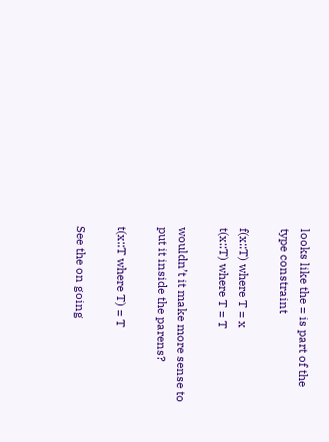looks like the = is part of the type constraint

f(x::T) where T = x
t(x::T) where T = T

wouldn’t it make more sense to put it inside the parens?

t(x::T where T) = T

See the on going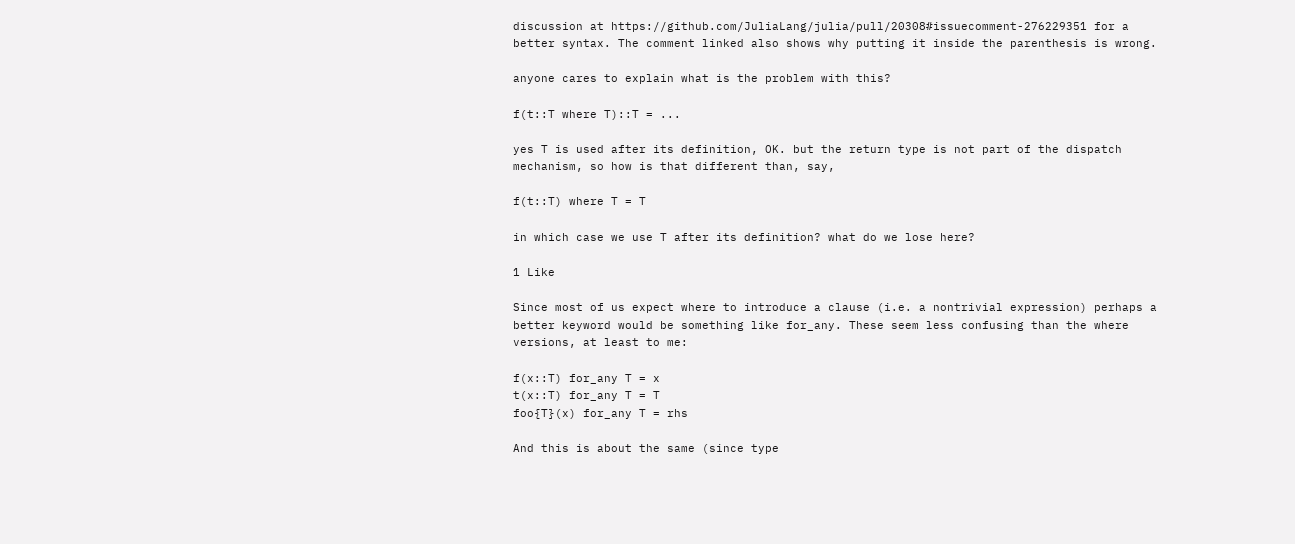discussion at https://github.com/JuliaLang/julia/pull/20308#issuecomment-276229351 for a better syntax. The comment linked also shows why putting it inside the parenthesis is wrong.

anyone cares to explain what is the problem with this?

f(t::T where T)::T = ...

yes T is used after its definition, OK. but the return type is not part of the dispatch mechanism, so how is that different than, say,

f(t::T) where T = T

in which case we use T after its definition? what do we lose here?

1 Like

Since most of us expect where to introduce a clause (i.e. a nontrivial expression) perhaps a better keyword would be something like for_any. These seem less confusing than the where versions, at least to me:

f(x::T) for_any T = x
t(x::T) for_any T = T
foo{T}(x) for_any T = rhs

And this is about the same (since type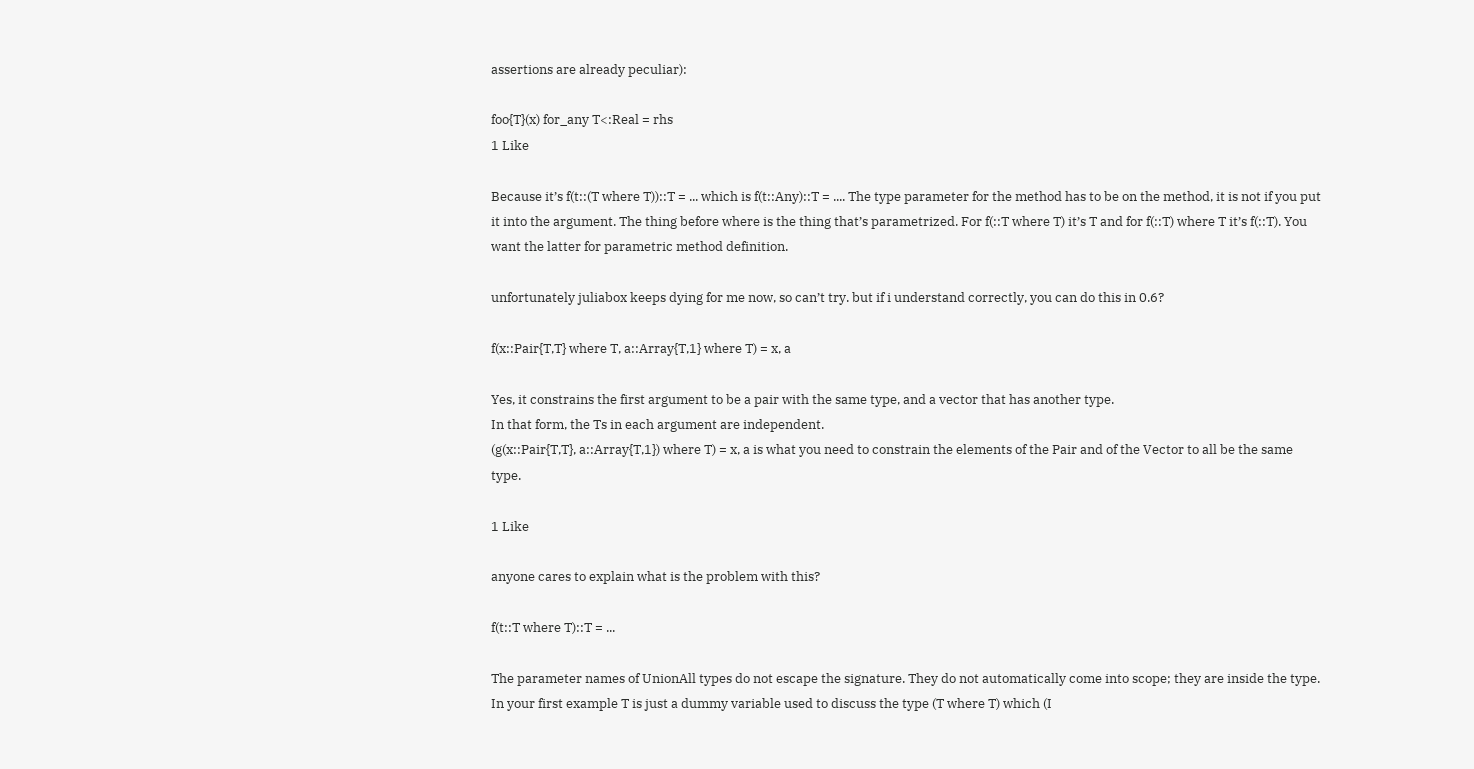assertions are already peculiar):

foo{T}(x) for_any T<:Real = rhs
1 Like

Because it’s f(t::(T where T))::T = ... which is f(t::Any)::T = .... The type parameter for the method has to be on the method, it is not if you put it into the argument. The thing before where is the thing that’s parametrized. For f(::T where T) it’s T and for f(::T) where T it’s f(::T). You want the latter for parametric method definition.

unfortunately juliabox keeps dying for me now, so can’t try. but if i understand correctly, you can do this in 0.6?

f(x::Pair{T,T} where T, a::Array{T,1} where T) = x, a

Yes, it constrains the first argument to be a pair with the same type, and a vector that has another type.
In that form, the Ts in each argument are independent.
(g(x::Pair{T,T}, a::Array{T,1}) where T) = x, a is what you need to constrain the elements of the Pair and of the Vector to all be the same type.

1 Like

anyone cares to explain what is the problem with this?

f(t::T where T)::T = ...

The parameter names of UnionAll types do not escape the signature. They do not automatically come into scope; they are inside the type. In your first example T is just a dummy variable used to discuss the type (T where T) which (I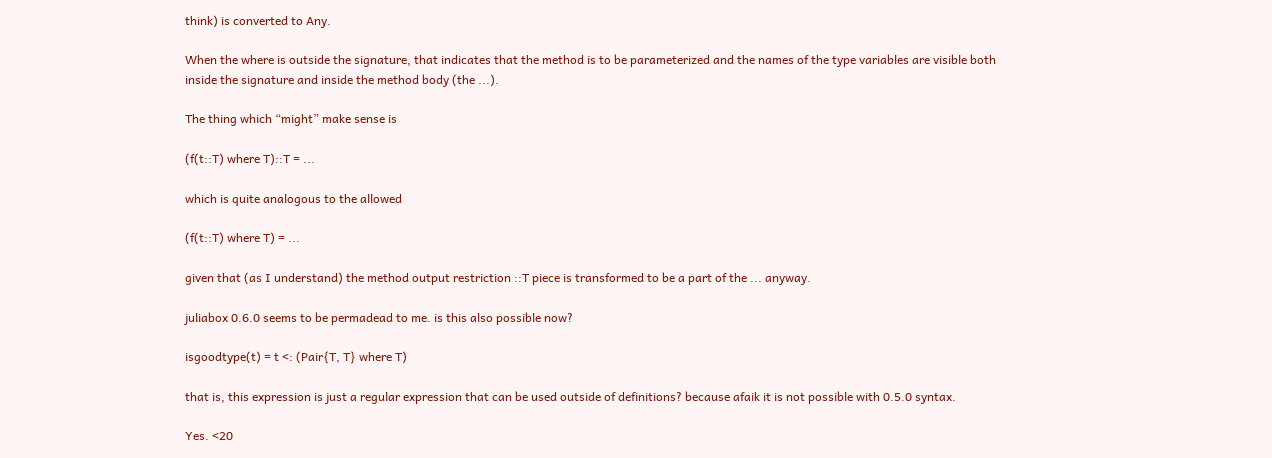think) is converted to Any.

When the where is outside the signature, that indicates that the method is to be parameterized and the names of the type variables are visible both inside the signature and inside the method body (the ...).

The thing which “might” make sense is

(f(t::T) where T)::T = ...

which is quite analogous to the allowed

(f(t::T) where T) = ...

given that (as I understand) the method output restriction ::T piece is transformed to be a part of the ... anyway.

juliabox 0.6.0 seems to be permadead to me. is this also possible now?

isgoodtype(t) = t <: (Pair{T, T} where T)

that is, this expression is just a regular expression that can be used outside of definitions? because afaik it is not possible with 0.5.0 syntax.

Yes. <20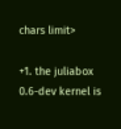chars limit>

+1. the juliabox 0.6-dev kernel is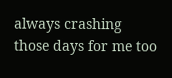always crashing those days for me too